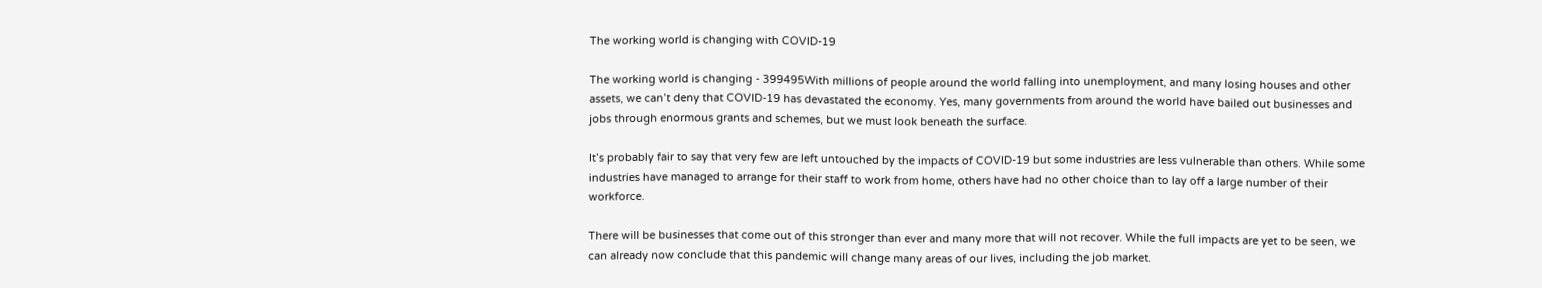The working world is changing with COVID-19

The working world is changing - 399495With millions of people around the world falling into unemployment, and many losing houses and other assets, we can’t deny that COVID-19 has devastated the economy. Yes, many governments from around the world have bailed out businesses and jobs through enormous grants and schemes, but we must look beneath the surface.

It’s probably fair to say that very few are left untouched by the impacts of COVID-19 but some industries are less vulnerable than others. While some industries have managed to arrange for their staff to work from home, others have had no other choice than to lay off a large number of their workforce.

There will be businesses that come out of this stronger than ever and many more that will not recover. While the full impacts are yet to be seen, we can already now conclude that this pandemic will change many areas of our lives, including the job market.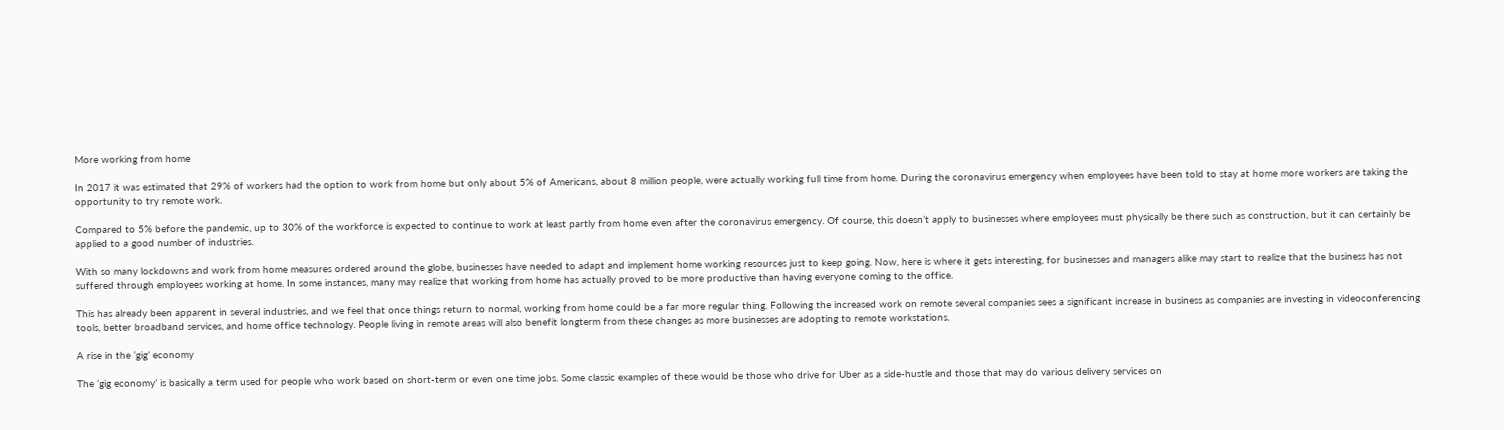More working from home

In 2017 it was estimated that 29% of workers had the option to work from home but only about 5% of Americans, about 8 million people, were actually working full time from home. During the coronavirus emergency when employees have been told to stay at home more workers are taking the opportunity to try remote work.

Compared to 5% before the pandemic, up to 30% of the workforce is expected to continue to work at least partly from home even after the coronavirus emergency. Of course, this doesn’t apply to businesses where employees must physically be there such as construction, but it can certainly be applied to a good number of industries.

With so many lockdowns and work from home measures ordered around the globe, businesses have needed to adapt and implement home working resources just to keep going. Now, here is where it gets interesting, for businesses and managers alike may start to realize that the business has not suffered through employees working at home. In some instances, many may realize that working from home has actually proved to be more productive than having everyone coming to the office.

This has already been apparent in several industries, and we feel that once things return to normal, working from home could be a far more regular thing. Following the increased work on remote several companies sees a significant increase in business as companies are investing in videoconferencing tools, better broadband services, and home office technology. People living in remote areas will also benefit longterm from these changes as more businesses are adopting to remote workstations.

A rise in the ‘gig’ economy

The ‘gig economy’ is basically a term used for people who work based on short-term or even one time jobs. Some classic examples of these would be those who drive for Uber as a side-hustle and those that may do various delivery services on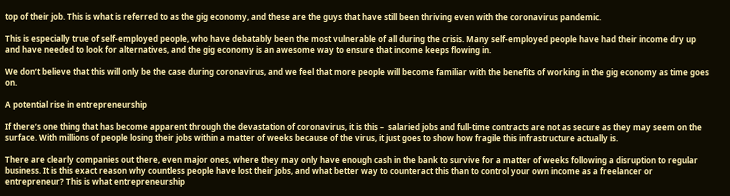top of their job. This is what is referred to as the gig economy, and these are the guys that have still been thriving even with the coronavirus pandemic.

This is especially true of self-employed people, who have debatably been the most vulnerable of all during the crisis. Many self-employed people have had their income dry up and have needed to look for alternatives, and the gig economy is an awesome way to ensure that income keeps flowing in.

We don’t believe that this will only be the case during coronavirus, and we feel that more people will become familiar with the benefits of working in the gig economy as time goes on.

A potential rise in entrepreneurship

If there’s one thing that has become apparent through the devastation of coronavirus, it is this –  salaried jobs and full-time contracts are not as secure as they may seem on the surface. With millions of people losing their jobs within a matter of weeks because of the virus, it just goes to show how fragile this infrastructure actually is.

There are clearly companies out there, even major ones, where they may only have enough cash in the bank to survive for a matter of weeks following a disruption to regular business. It is this exact reason why countless people have lost their jobs, and what better way to counteract this than to control your own income as a freelancer or entrepreneur? This is what entrepreneurship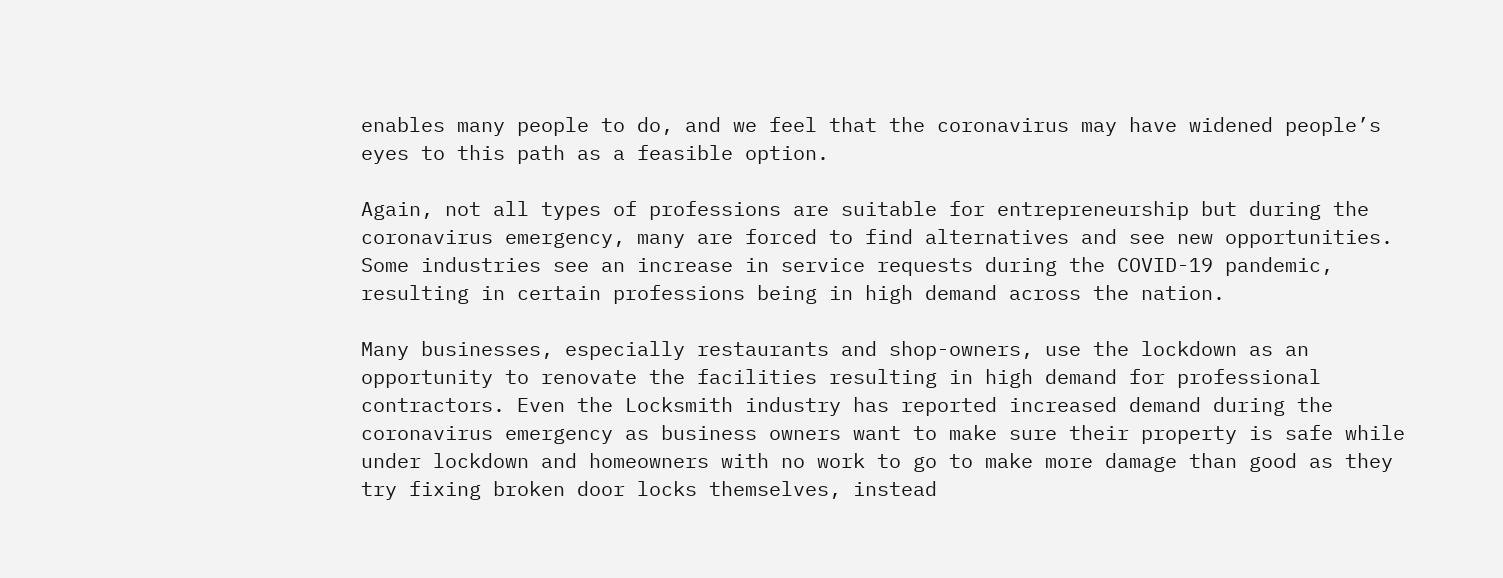enables many people to do, and we feel that the coronavirus may have widened people’s eyes to this path as a feasible option.

Again, not all types of professions are suitable for entrepreneurship but during the coronavirus emergency, many are forced to find alternatives and see new opportunities. Some industries see an increase in service requests during the COVID-19 pandemic, resulting in certain professions being in high demand across the nation.

Many businesses, especially restaurants and shop-owners, use the lockdown as an opportunity to renovate the facilities resulting in high demand for professional contractors. Even the Locksmith industry has reported increased demand during the coronavirus emergency as business owners want to make sure their property is safe while under lockdown and homeowners with no work to go to make more damage than good as they try fixing broken door locks themselves, instead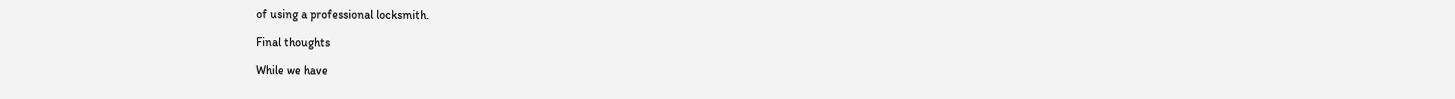of using a professional locksmith.

Final thoughts

While we have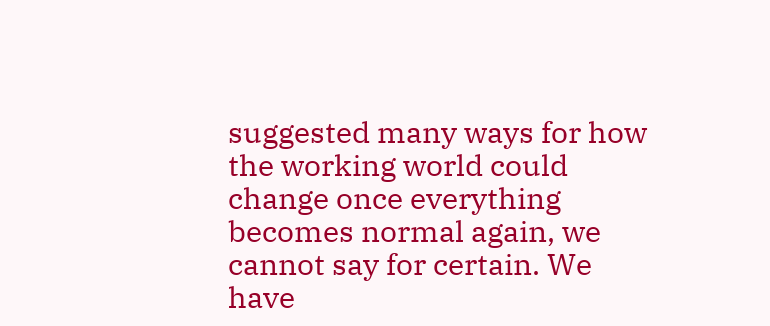suggested many ways for how the working world could change once everything becomes normal again, we cannot say for certain. We have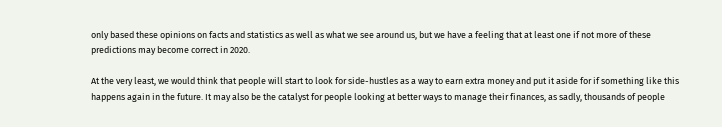only based these opinions on facts and statistics as well as what we see around us, but we have a feeling that at least one if not more of these predictions may become correct in 2020.

At the very least, we would think that people will start to look for side-hustles as a way to earn extra money and put it aside for if something like this happens again in the future. It may also be the catalyst for people looking at better ways to manage their finances, as sadly, thousands of people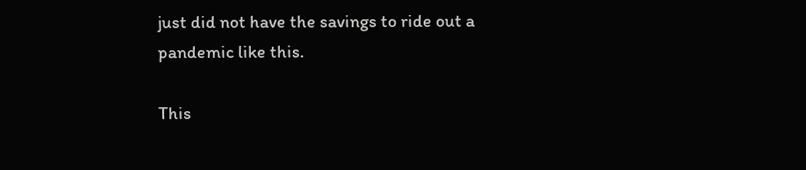just did not have the savings to ride out a pandemic like this.

This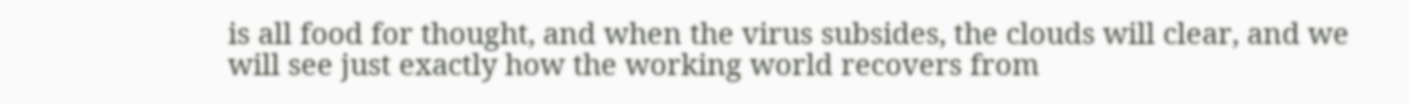is all food for thought, and when the virus subsides, the clouds will clear, and we will see just exactly how the working world recovers from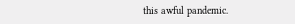this awful pandemic.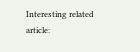Interesting related article: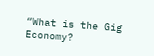“What is the Gig Economy?